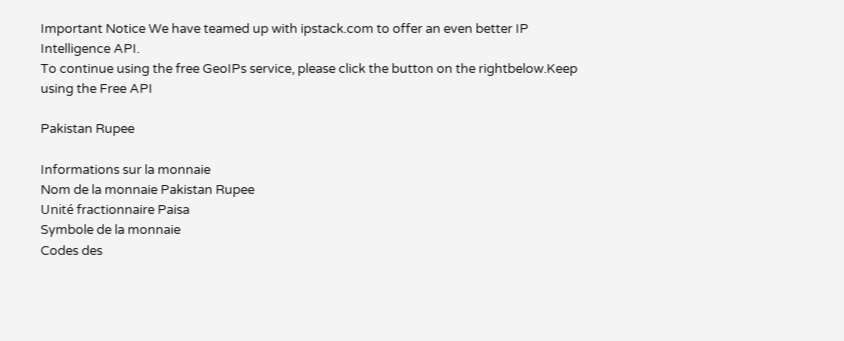Important Notice We have teamed up with ipstack.com to offer an even better IP Intelligence API.
To continue using the free GeoIPs service, please click the button on the rightbelow.Keep using the Free API

Pakistan Rupee

Informations sur la monnaie
Nom de la monnaie Pakistan Rupee
Unité fractionnaire Paisa
Symbole de la monnaie
Codes des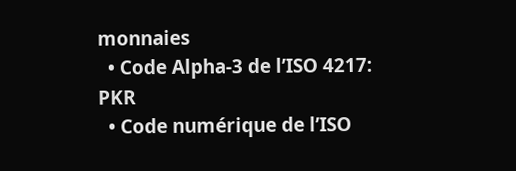monnaies
  • Code Alpha-3 de l’ISO 4217: PKR
  • Code numérique de l’ISO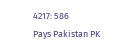4217: 586
Pays Pakistan PK